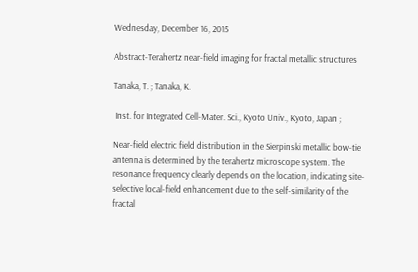Wednesday, December 16, 2015

Abstract-Terahertz near-field imaging for fractal metallic structures

Tanaka, T. ; Tanaka, K.

 Inst. for Integrated Cell-Mater. Sci., Kyoto Univ., Kyoto, Japan ;

Near-field electric field distribution in the Sierpinski metallic bow-tie antenna is determined by the terahertz microscope system. The resonance frequency clearly depends on the location, indicating site-selective local-field enhancement due to the self-similarity of the fractal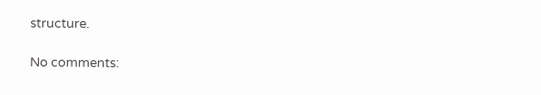structure.

No comments: